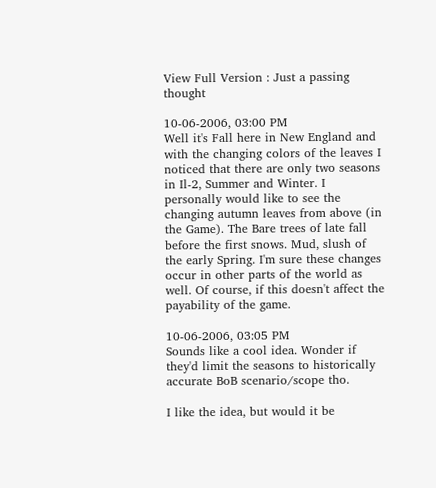View Full Version : Just a passing thought

10-06-2006, 03:00 PM
Well it's Fall here in New England and with the changing colors of the leaves I noticed that there are only two seasons in Il-2, Summer and Winter. I personally would like to see the changing autumn leaves from above (in the Game). The Bare trees of late fall before the first snows. Mud, slush of the early Spring. I'm sure these changes occur in other parts of the world as well. Of course, if this doesn't affect the payability of the game.

10-06-2006, 03:05 PM
Sounds like a cool idea. Wonder if they'd limit the seasons to historically accurate BoB scenario/scope tho.

I like the idea, but would it be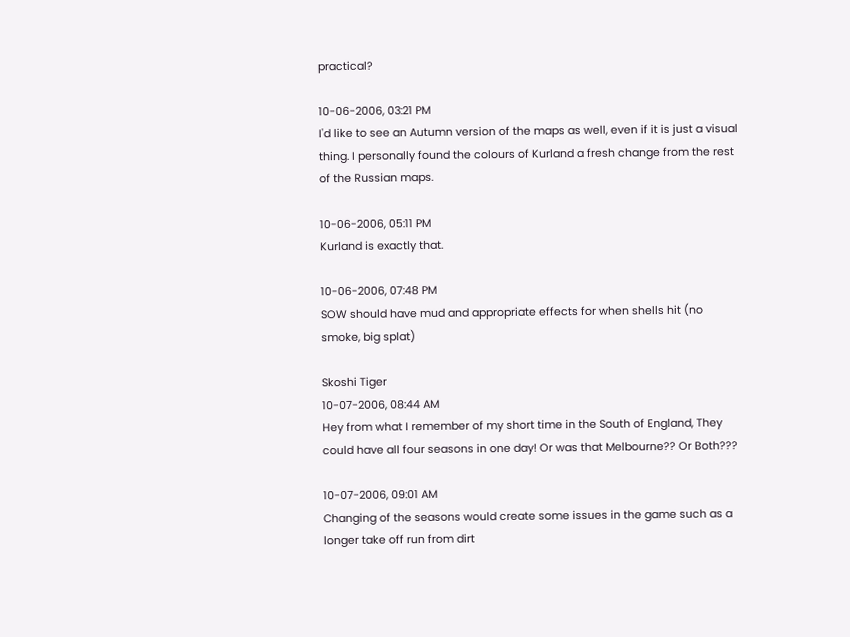practical?

10-06-2006, 03:21 PM
I'd like to see an Autumn version of the maps as well, even if it is just a visual thing. I personally found the colours of Kurland a fresh change from the rest of the Russian maps.

10-06-2006, 05:11 PM
Kurland is exactly that.

10-06-2006, 07:48 PM
SOW should have mud and appropriate effects for when shells hit (no smoke, big splat)

Skoshi Tiger
10-07-2006, 08:44 AM
Hey from what I remember of my short time in the South of England, They could have all four seasons in one day! Or was that Melbourne?? Or Both???

10-07-2006, 09:01 AM
Changing of the seasons would create some issues in the game such as a longer take off run from dirt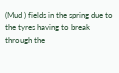(Mud ) fields in the spring due to the tyres having to break through the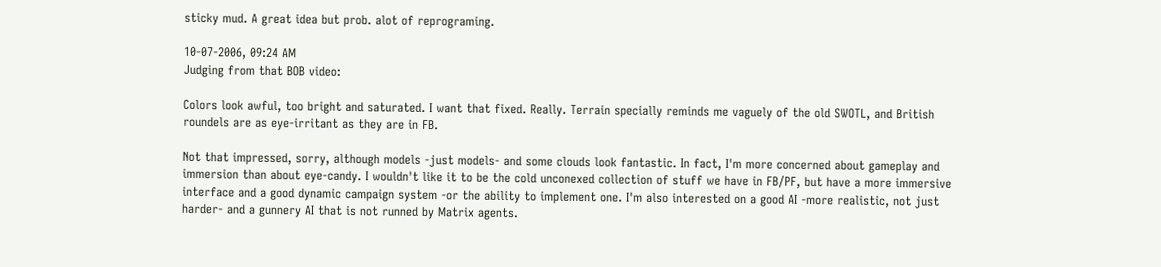sticky mud. A great idea but prob. alot of reprograming.

10-07-2006, 09:24 AM
Judging from that BOB video:

Colors look awful, too bright and saturated. I want that fixed. Really. Terrain specially reminds me vaguely of the old SWOTL, and British roundels are as eye-irritant as they are in FB.

Not that impressed, sorry, although models -just models- and some clouds look fantastic. In fact, I'm more concerned about gameplay and immersion than about eye-candy. I wouldn't like it to be the cold unconexed collection of stuff we have in FB/PF, but have a more immersive interface and a good dynamic campaign system -or the ability to implement one. I'm also interested on a good AI -more realistic, not just harder- and a gunnery AI that is not runned by Matrix agents.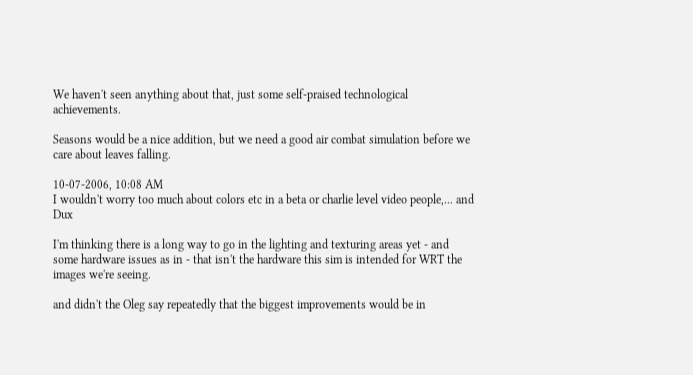We haven't seen anything about that, just some self-praised technological achievements.

Seasons would be a nice addition, but we need a good air combat simulation before we care about leaves falling.

10-07-2006, 10:08 AM
I wouldn't worry too much about colors etc in a beta or charlie level video people,... and Dux

I'm thinking there is a long way to go in the lighting and texturing areas yet - and some hardware issues as in - that isn't the hardware this sim is intended for WRT the images we're seeing.

and didn't the Oleg say repeatedly that the biggest improvements would be in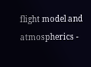flight model and atmospherics -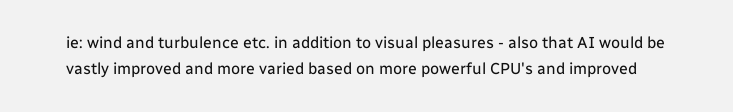ie: wind and turbulence etc. in addition to visual pleasures - also that AI would be vastly improved and more varied based on more powerful CPU's and improved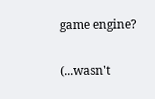game engine?

(...wasn't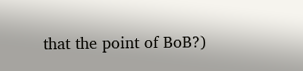that the point of BoB?)